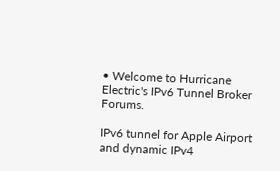• Welcome to Hurricane Electric's IPv6 Tunnel Broker Forums.

IPv6 tunnel for Apple Airport and dynamic IPv4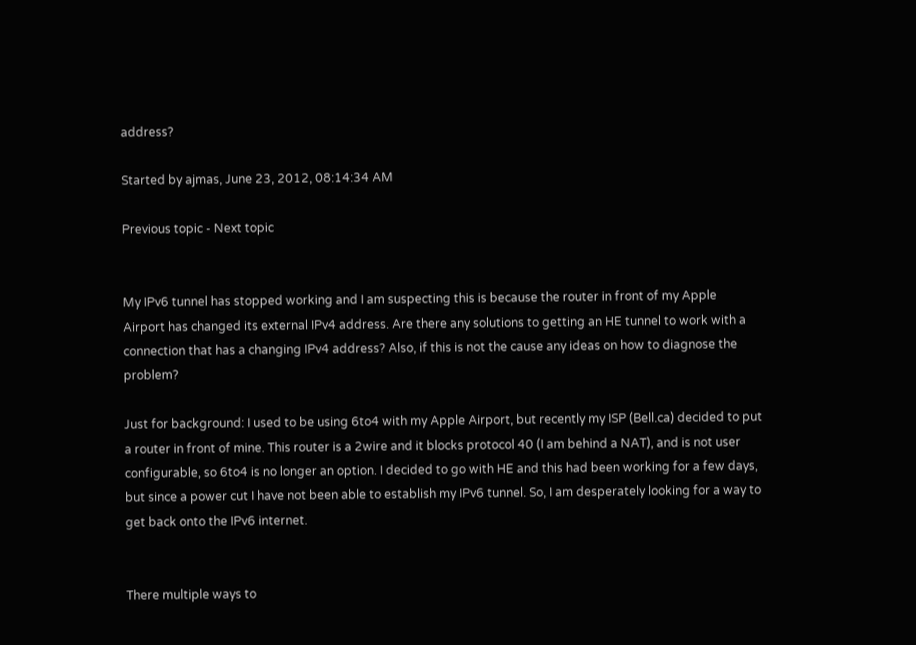address?

Started by ajmas, June 23, 2012, 08:14:34 AM

Previous topic - Next topic


My IPv6 tunnel has stopped working and I am suspecting this is because the router in front of my Apple Airport has changed its external IPv4 address. Are there any solutions to getting an HE tunnel to work with a connection that has a changing IPv4 address? Also, if this is not the cause any ideas on how to diagnose the problem?

Just for background: I used to be using 6to4 with my Apple Airport, but recently my ISP (Bell.ca) decided to put a router in front of mine. This router is a 2wire and it blocks protocol 40 (I am behind a NAT), and is not user configurable, so 6to4 is no longer an option. I decided to go with HE and this had been working for a few days, but since a power cut I have not been able to establish my IPv6 tunnel. So, I am desperately looking for a way to get back onto the IPv6 internet.


There multiple ways to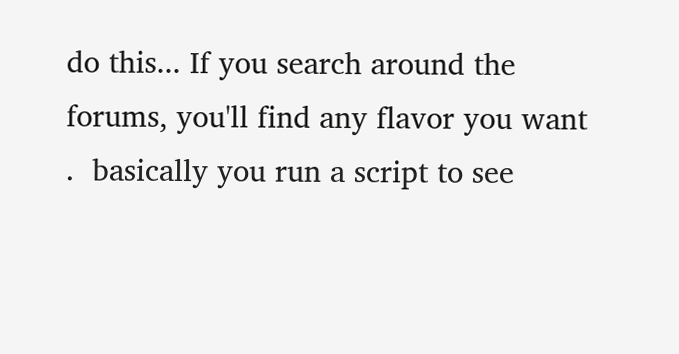do this... If you search around the forums, you'll find any flavor you want .  basically you run a script to see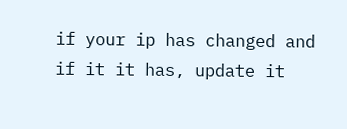if your ip has changed and if it it has, update it